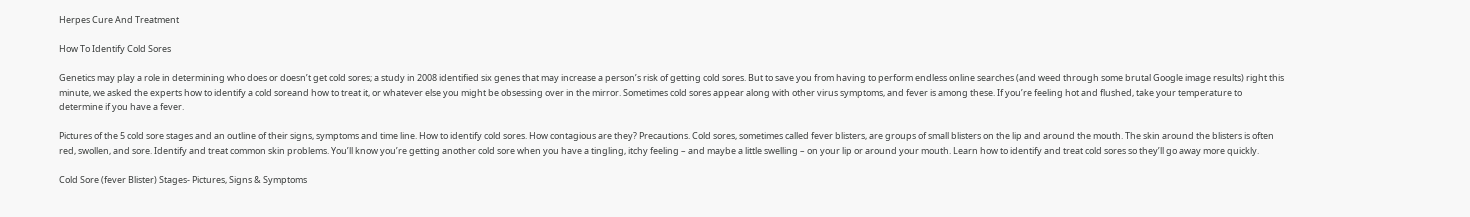Herpes Cure And Treatment

How To Identify Cold Sores

Genetics may play a role in determining who does or doesn’t get cold sores; a study in 2008 identified six genes that may increase a person’s risk of getting cold sores. But to save you from having to perform endless online searches (and weed through some brutal Google image results) right this minute, we asked the experts how to identify a cold soreand how to treat it, or whatever else you might be obsessing over in the mirror. Sometimes cold sores appear along with other virus symptoms, and fever is among these. If you’re feeling hot and flushed, take your temperature to determine if you have a fever.

Pictures of the 5 cold sore stages and an outline of their signs, symptoms and time line. How to identify cold sores. How contagious are they? Precautions. Cold sores, sometimes called fever blisters, are groups of small blisters on the lip and around the mouth. The skin around the blisters is often red, swollen, and sore. Identify and treat common skin problems. You’ll know you’re getting another cold sore when you have a tingling, itchy feeling – and maybe a little swelling – on your lip or around your mouth. Learn how to identify and treat cold sores so they’ll go away more quickly.

Cold Sore (fever Blister) Stages- Pictures, Signs & Symptoms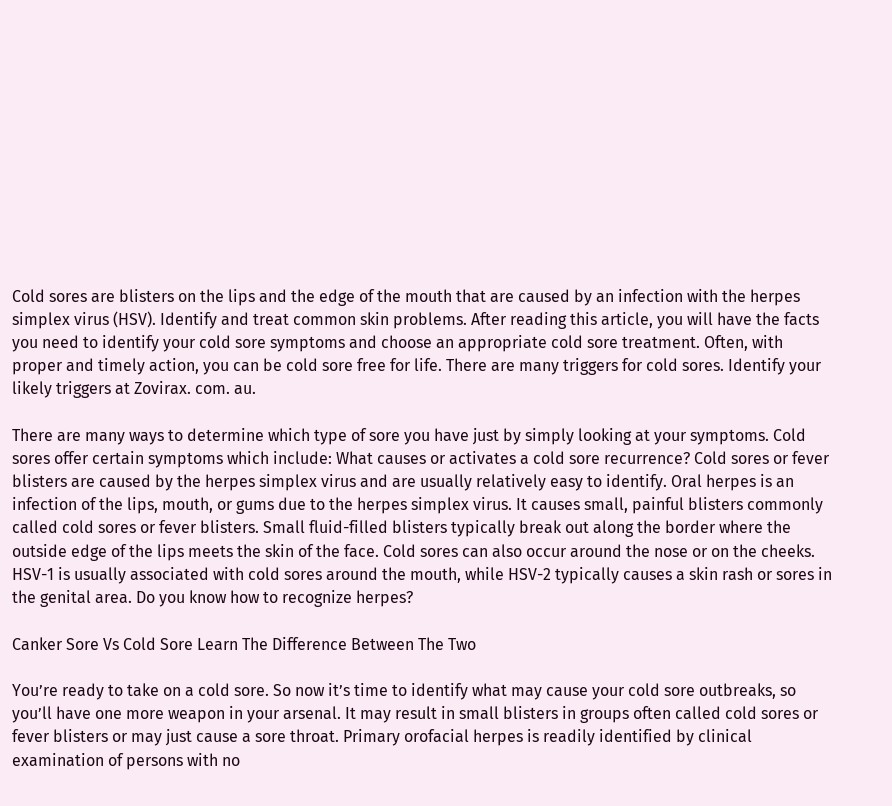Cold sores are blisters on the lips and the edge of the mouth that are caused by an infection with the herpes simplex virus (HSV). Identify and treat common skin problems. After reading this article, you will have the facts you need to identify your cold sore symptoms and choose an appropriate cold sore treatment. Often, with proper and timely action, you can be cold sore free for life. There are many triggers for cold sores. Identify your likely triggers at Zovirax. com. au.

There are many ways to determine which type of sore you have just by simply looking at your symptoms. Cold sores offer certain symptoms which include: What causes or activates a cold sore recurrence? Cold sores or fever blisters are caused by the herpes simplex virus and are usually relatively easy to identify. Oral herpes is an infection of the lips, mouth, or gums due to the herpes simplex virus. It causes small, painful blisters commonly called cold sores or fever blisters. Small fluid-filled blisters typically break out along the border where the outside edge of the lips meets the skin of the face. Cold sores can also occur around the nose or on the cheeks. HSV-1 is usually associated with cold sores around the mouth, while HSV-2 typically causes a skin rash or sores in the genital area. Do you know how to recognize herpes?

Canker Sore Vs Cold Sore Learn The Difference Between The Two

You’re ready to take on a cold sore. So now it’s time to identify what may cause your cold sore outbreaks, so you’ll have one more weapon in your arsenal. It may result in small blisters in groups often called cold sores or fever blisters or may just cause a sore throat. Primary orofacial herpes is readily identified by clinical examination of persons with no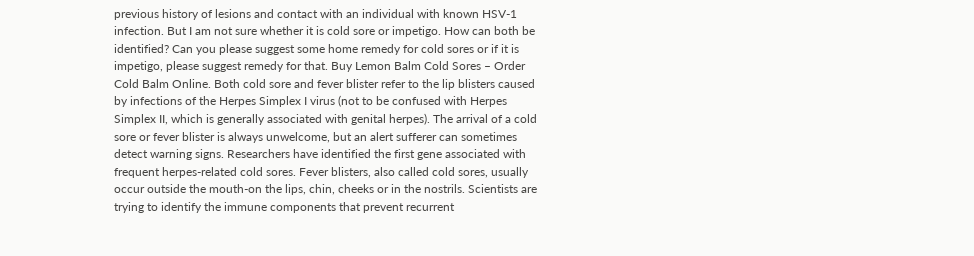previous history of lesions and contact with an individual with known HSV-1 infection. But I am not sure whether it is cold sore or impetigo. How can both be identified? Can you please suggest some home remedy for cold sores or if it is impetigo, please suggest remedy for that. Buy Lemon Balm Cold Sores – Order Cold Balm Online. Both cold sore and fever blister refer to the lip blisters caused by infections of the Herpes Simplex I virus (not to be confused with Herpes Simplex II, which is generally associated with genital herpes). The arrival of a cold sore or fever blister is always unwelcome, but an alert sufferer can sometimes detect warning signs. Researchers have identified the first gene associated with frequent herpes-related cold sores. Fever blisters, also called cold sores, usually occur outside the mouth-on the lips, chin, cheeks or in the nostrils. Scientists are trying to identify the immune components that prevent recurrent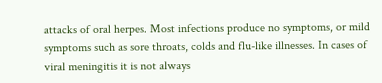attacks of oral herpes. Most infections produce no symptoms, or mild symptoms such as sore throats, colds and flu-like illnesses. In cases of viral meningitis it is not always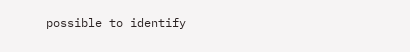possible to identify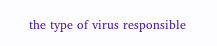the type of virus responsible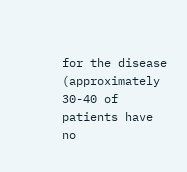for the disease (approximately 30-40 of patients have no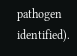pathogen identified).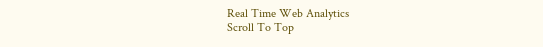Real Time Web Analytics
Scroll To Top